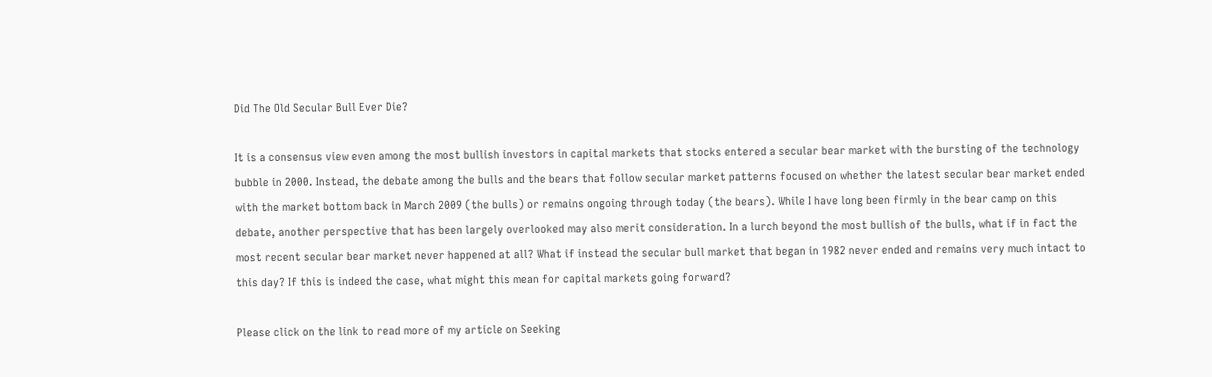Did The Old Secular Bull Ever Die?

It is a consensus view even among the most bullish investors in capital markets that stocks entered a secular bear market with the bursting of the technology bubble in 2000. Instead, the debate among the bulls and the bears that follow secular market patterns focused on whether the latest secular bear market ended with the market bottom back in March 2009 (the bulls) or remains ongoing through today (the bears). While I have long been firmly in the bear camp on this debate, another perspective that has been largely overlooked may also merit consideration. In a lurch beyond the most bullish of the bulls, what if in fact the most recent secular bear market never happened at all? What if instead the secular bull market that began in 1982 never ended and remains very much intact to this day? If this is indeed the case, what might this mean for capital markets going forward?

Please click on the link to read more of my article on Seeking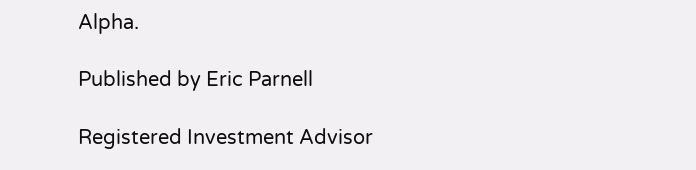Alpha.

Published by Eric Parnell

Registered Investment Advisor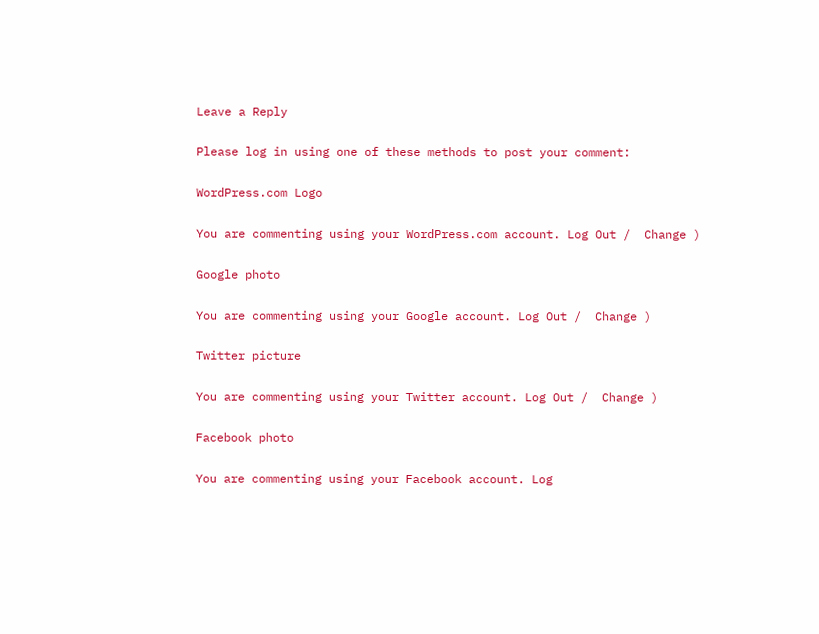Leave a Reply

Please log in using one of these methods to post your comment:

WordPress.com Logo

You are commenting using your WordPress.com account. Log Out /  Change )

Google photo

You are commenting using your Google account. Log Out /  Change )

Twitter picture

You are commenting using your Twitter account. Log Out /  Change )

Facebook photo

You are commenting using your Facebook account. Log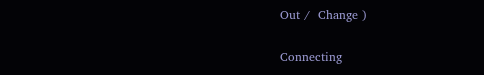Out /  Change )

Connecting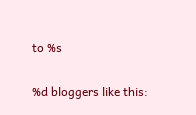to %s

%d bloggers like this: